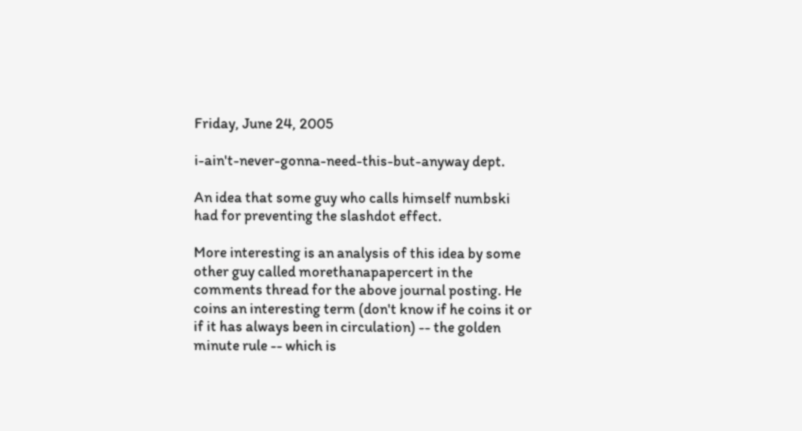Friday, June 24, 2005

i-ain't-never-gonna-need-this-but-anyway dept.

An idea that some guy who calls himself numbski had for preventing the slashdot effect.

More interesting is an analysis of this idea by some other guy called morethanapapercert in the comments thread for the above journal posting. He coins an interesting term (don't know if he coins it or if it has always been in circulation) -- the golden minute rule -- which is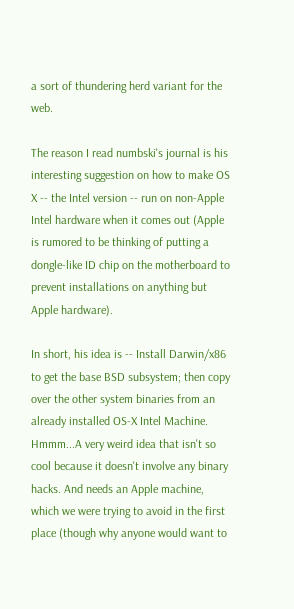a sort of thundering herd variant for the web.

The reason I read numbski's journal is his interesting suggestion on how to make OS X -- the Intel version -- run on non-Apple Intel hardware when it comes out (Apple is rumored to be thinking of putting a dongle-like ID chip on the motherboard to prevent installations on anything but Apple hardware).

In short, his idea is -- Install Darwin/x86 to get the base BSD subsystem; then copy over the other system binaries from an already installed OS-X Intel Machine. Hmmm...A very weird idea that isn't so cool because it doesn't involve any binary hacks. And needs an Apple machine, which we were trying to avoid in the first place (though why anyone would want to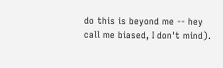do this is beyond me -- hey call me biased, I don't mind).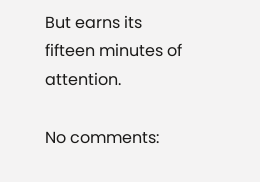But earns its fifteen minutes of attention.

No comments: